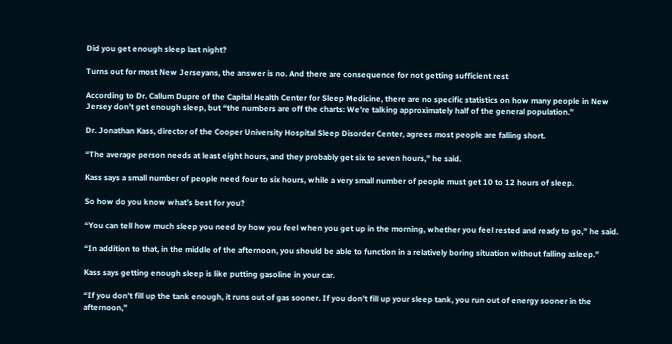Did you get enough sleep last night?

Turns out for most New Jerseyans, the answer is no. And there are consequence for not getting sufficient rest

According to Dr. Callum Dupre of the Capital Health Center for Sleep Medicine, there are no specific statistics on how many people in New Jersey don’t get enough sleep, but “the numbers are off the charts: We’re talking approximately half of the general population.”

Dr. Jonathan Kass, director of the Cooper University Hospital Sleep Disorder Center, agrees most people are falling short.

“The average person needs at least eight hours, and they probably get six to seven hours,” he said.

Kass says a small number of people need four to six hours, while a very small number of people must get 10 to 12 hours of sleep.

So how do you know what’s best for you?

“You can tell how much sleep you need by how you feel when you get up in the morning, whether you feel rested and ready to go,” he said.

“In addition to that, in the middle of the afternoon, you should be able to function in a relatively boring situation without falling asleep.”

Kass says getting enough sleep is like putting gasoline in your car.

“If you don’t fill up the tank enough, it runs out of gas sooner. If you don’t fill up your sleep tank, you run out of energy sooner in the afternoon,”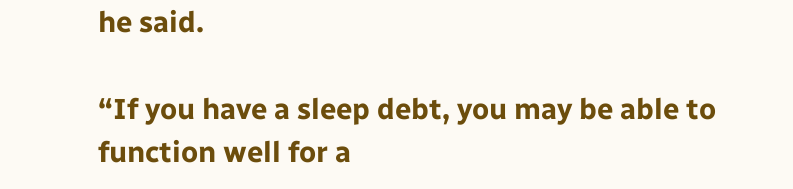he said.

“If you have a sleep debt, you may be able to function well for a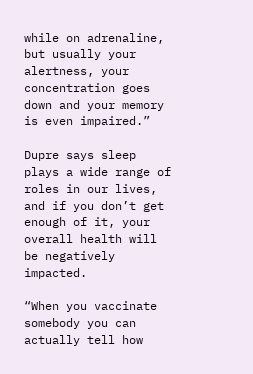while on adrenaline, but usually your alertness, your concentration goes down and your memory is even impaired.”

Dupre says sleep plays a wide range of roles in our lives, and if you don’t get enough of it, your overall health will be negatively impacted.

“When you vaccinate somebody you can actually tell how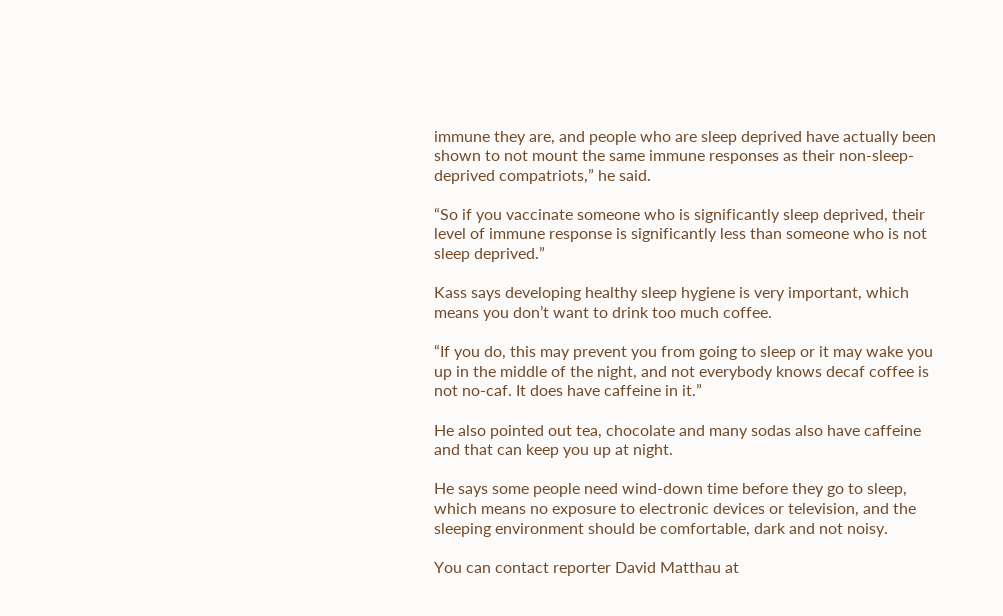immune they are, and people who are sleep deprived have actually been shown to not mount the same immune responses as their non-sleep-deprived compatriots,” he said.

“So if you vaccinate someone who is significantly sleep deprived, their level of immune response is significantly less than someone who is not sleep deprived.”

Kass says developing healthy sleep hygiene is very important, which means you don’t want to drink too much coffee.

“If you do, this may prevent you from going to sleep or it may wake you up in the middle of the night, and not everybody knows decaf coffee is not no-caf. It does have caffeine in it.”

He also pointed out tea, chocolate and many sodas also have caffeine and that can keep you up at night.

He says some people need wind-down time before they go to sleep, which means no exposure to electronic devices or television, and the sleeping environment should be comfortable, dark and not noisy.

You can contact reporter David Matthau at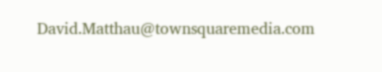David.Matthau@townsquaremedia.com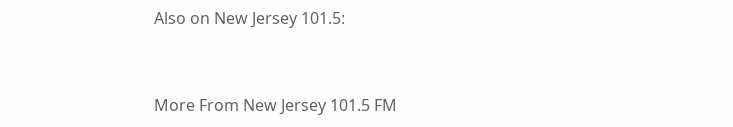Also on New Jersey 101.5:


More From New Jersey 101.5 FM